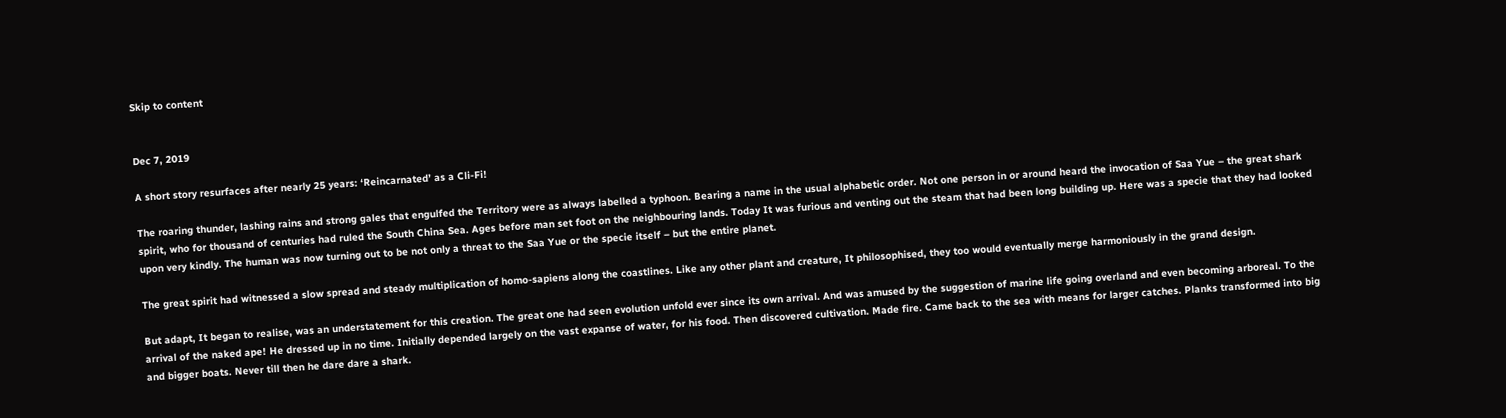Skip to content


Dec 7, 2019

A short story resurfaces after nearly 25 years: ‘Reincarnated’ as a Cli-Fi!

The roaring thunder, lashing rains and strong gales that engulfed the Territory were as always labelled a typhoon. Bearing a name in the usual alphabetic order. Not one person in or around heard the invocation of Saa Yue – the great shark spirit, who for thousand of centuries had ruled the South China Sea. Ages before man set foot on the neighbouring lands. Today It was furious and venting out the steam that had been long building up. Here was a specie that they had looked upon very kindly. The human was now turning out to be not only a threat to the Saa Yue or the specie itself – but the entire planet.

The great spirit had witnessed a slow spread and steady multiplication of homo-sapiens along the coastlines. Like any other plant and creature, It philosophised, they too would eventually merge harmoniously in the grand design.

But adapt, It began to realise, was an understatement for this creation. The great one had seen evolution unfold ever since its own arrival. And was amused by the suggestion of marine life going overland and even becoming arboreal. To the arrival of the naked ape! He dressed up in no time. Initially depended largely on the vast expanse of water, for his food. Then discovered cultivation. Made fire. Came back to the sea with means for larger catches. Planks transformed into big and bigger boats. Never till then he dare dare a shark.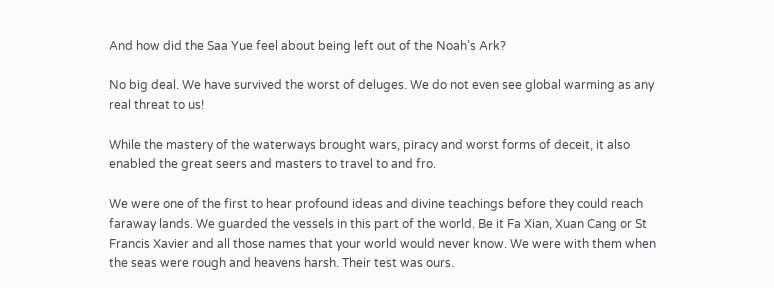And how did the Saa Yue feel about being left out of the Noah’s Ark?

No big deal. We have survived the worst of deluges. We do not even see global warming as any real threat to us!

While the mastery of the waterways brought wars, piracy and worst forms of deceit, it also enabled the great seers and masters to travel to and fro.

We were one of the first to hear profound ideas and divine teachings before they could reach faraway lands. We guarded the vessels in this part of the world. Be it Fa Xian, Xuan Cang or St Francis Xavier and all those names that your world would never know. We were with them when the seas were rough and heavens harsh. Their test was ours.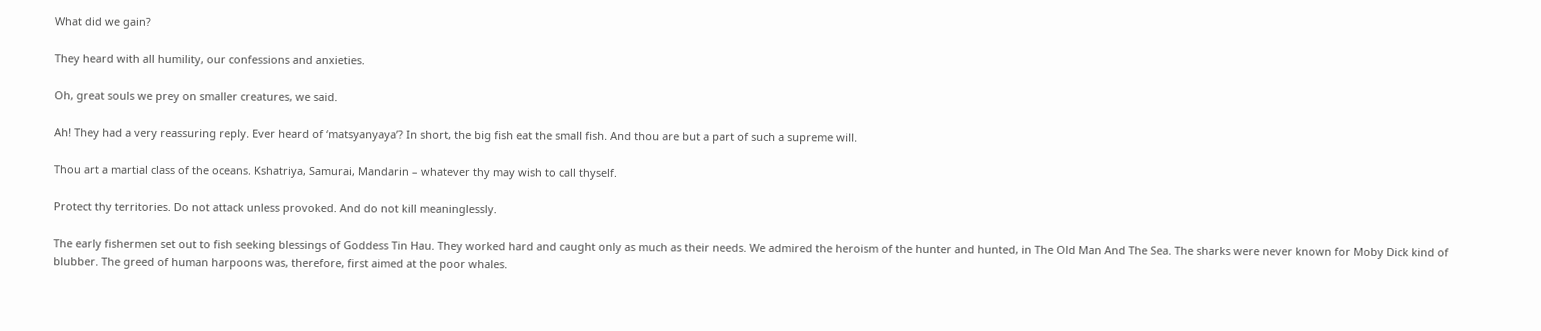What did we gain?

They heard with all humility, our confessions and anxieties.

Oh, great souls we prey on smaller creatures, we said.

Ah! They had a very reassuring reply. Ever heard of ‘matsyanyaya’? In short, the big fish eat the small fish. And thou are but a part of such a supreme will.

Thou art a martial class of the oceans. Kshatriya, Samurai, Mandarin – whatever thy may wish to call thyself.

Protect thy territories. Do not attack unless provoked. And do not kill meaninglessly.

The early fishermen set out to fish seeking blessings of Goddess Tin Hau. They worked hard and caught only as much as their needs. We admired the heroism of the hunter and hunted, in The Old Man And The Sea. The sharks were never known for Moby Dick kind of blubber. The greed of human harpoons was, therefore, first aimed at the poor whales.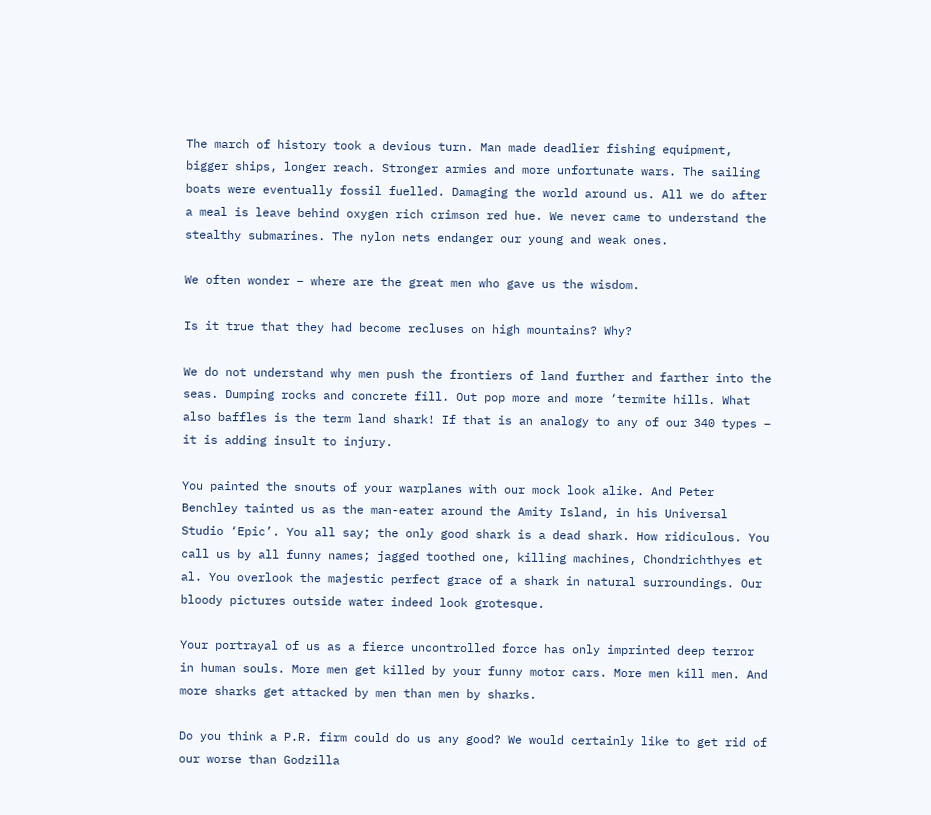The march of history took a devious turn. Man made deadlier fishing equipment, bigger ships, longer reach. Stronger armies and more unfortunate wars. The sailing boats were eventually fossil fuelled. Damaging the world around us. All we do after a meal is leave behind oxygen rich crimson red hue. We never came to understand the stealthy submarines. The nylon nets endanger our young and weak ones.

We often wonder – where are the great men who gave us the wisdom.

Is it true that they had become recluses on high mountains? Why?

We do not understand why men push the frontiers of land further and farther into the seas. Dumping rocks and concrete fill. Out pop more and more ‘termite hills. What also baffles is the term land shark! If that is an analogy to any of our 340 types – it is adding insult to injury.

You painted the snouts of your warplanes with our mock look alike. And Peter Benchley tainted us as the man-eater around the Amity Island, in his Universal Studio ‘Epic’. You all say; the only good shark is a dead shark. How ridiculous. You call us by all funny names; jagged toothed one, killing machines, Chondrichthyes et al. You overlook the majestic perfect grace of a shark in natural surroundings. Our bloody pictures outside water indeed look grotesque.

Your portrayal of us as a fierce uncontrolled force has only imprinted deep terror in human souls. More men get killed by your funny motor cars. More men kill men. And more sharks get attacked by men than men by sharks.

Do you think a P.R. firm could do us any good? We would certainly like to get rid of our worse than Godzilla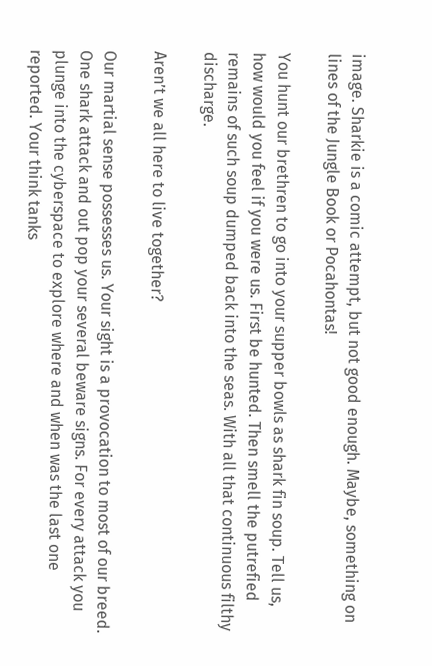image. Sharkie is a comic attempt, but not good enough. Maybe, something on lines of the Jungle Book or Pocahontas!

You hunt our brethren to go into your supper bowls as shark fin soup. Tell us, how would you feel if you were us. First be hunted. Then smell the putrefied remains of such soup dumped back into the seas. With all that continuous filthy discharge.

Aren’t we all here to live together?

Our martial sense possesses us. Your sight is a provocation to most of our breed. One shark attack and out pop your several beware signs. For every attack you plunge into the cyberspace to explore where and when was the last one reported. Your think tanks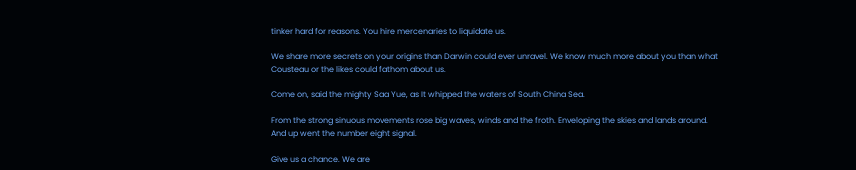tinker hard for reasons. You hire mercenaries to liquidate us.

We share more secrets on your origins than Darwin could ever unravel. We know much more about you than what Cousteau or the likes could fathom about us.

Come on, said the mighty Saa Yue, as It whipped the waters of South China Sea.

From the strong sinuous movements rose big waves, winds and the froth. Enveloping the skies and lands around. And up went the number eight signal.

Give us a chance. We are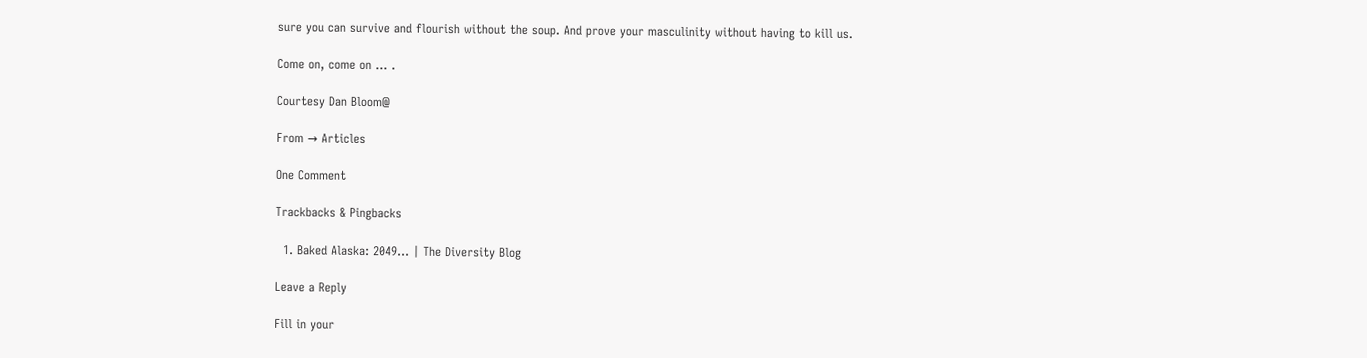sure you can survive and flourish without the soup. And prove your masculinity without having to kill us.

Come on, come on … .

Courtesy Dan Bloom@

From → Articles

One Comment

Trackbacks & Pingbacks

  1. Baked Alaska: 2049… | The Diversity Blog

Leave a Reply

Fill in your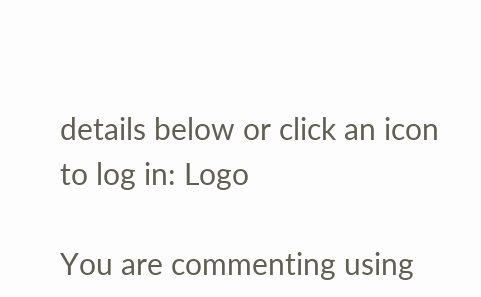details below or click an icon to log in: Logo

You are commenting using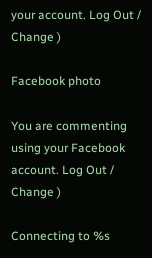your account. Log Out /  Change )

Facebook photo

You are commenting using your Facebook account. Log Out /  Change )

Connecting to %s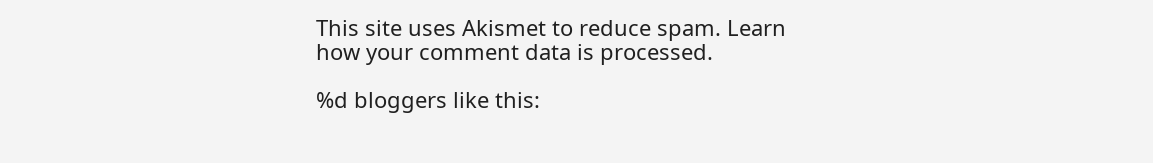This site uses Akismet to reduce spam. Learn how your comment data is processed.

%d bloggers like this: